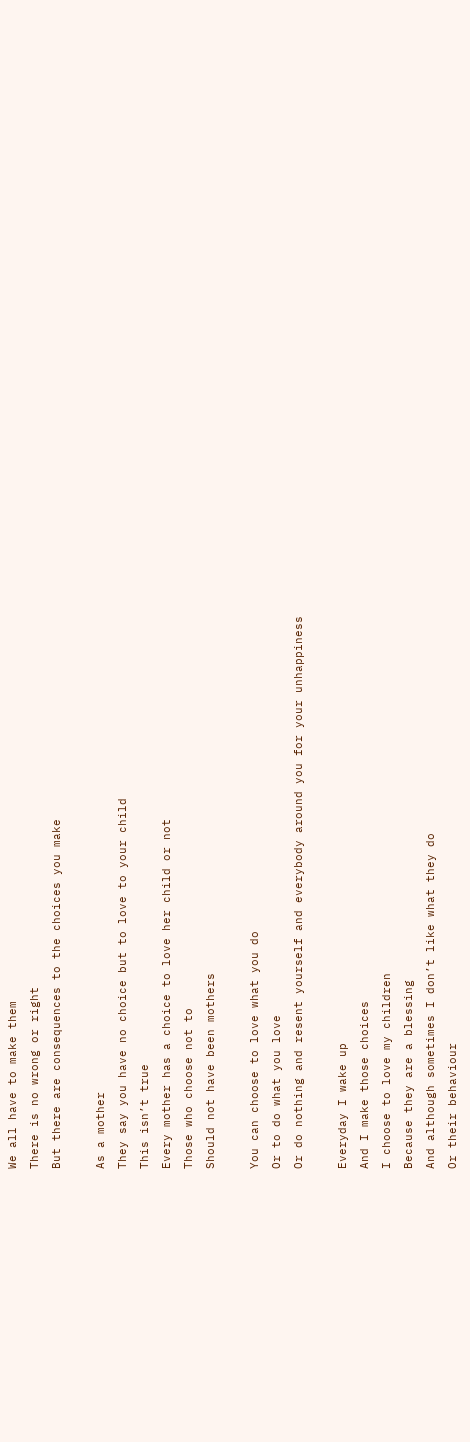We all have to make them
There is no wrong or right
But there are consequences to the choices you make

As a mother
They say you have no choice but to love to your child
This isn’t true
Every mother has a choice to love her child or not
Those who choose not to
Should not have been mothers

You can choose to love what you do
Or to do what you love
Or do nothing and resent yourself and everybody around you for your unhappiness

Everyday I wake up
And I make those choices
I choose to love my children
Because they are a blessing
And although sometimes I don’t like what they do
Or their behaviour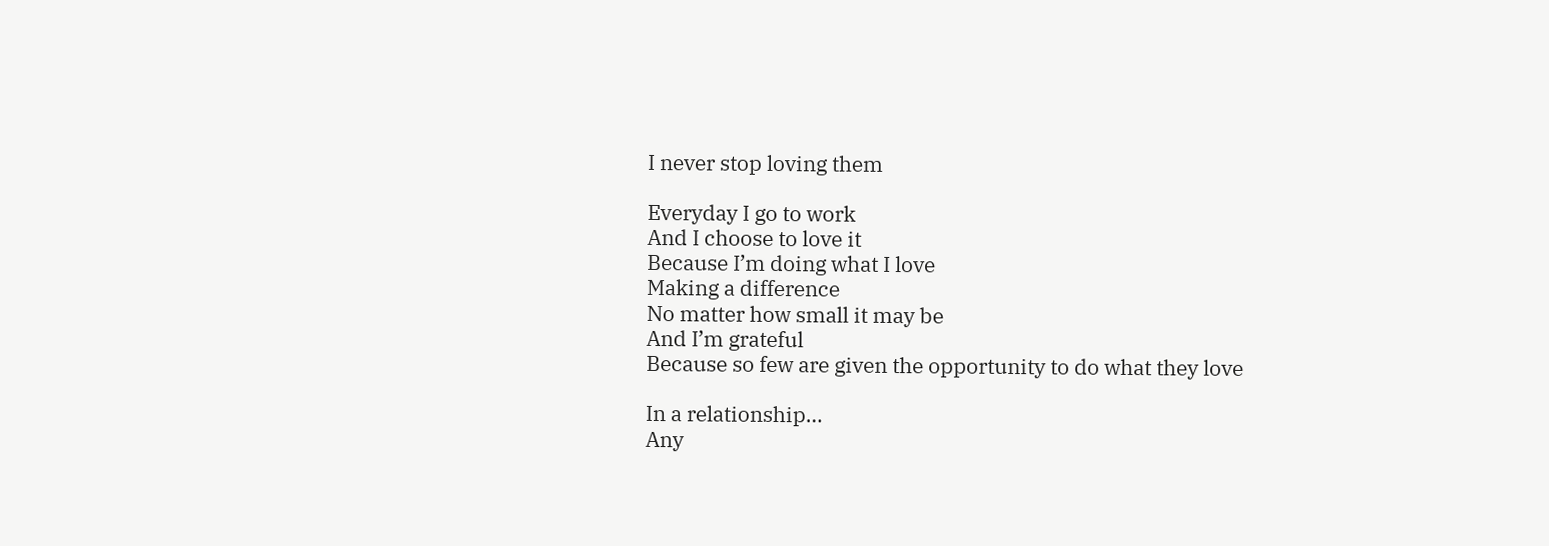I never stop loving them

Everyday I go to work
And I choose to love it
Because I’m doing what I love
Making a difference
No matter how small it may be
And I’m grateful
Because so few are given the opportunity to do what they love

In a relationship…
Any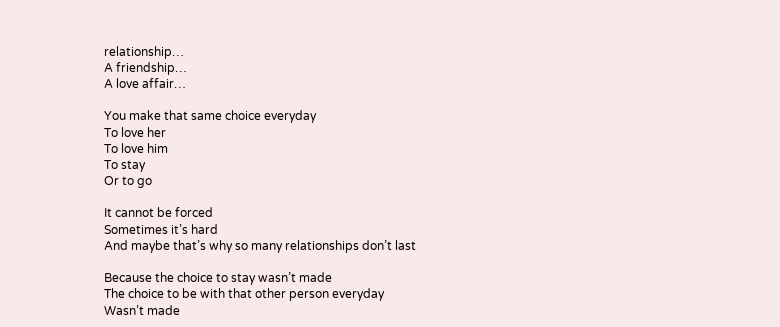relationship…
A friendship…
A love affair…

You make that same choice everyday
To love her
To love him
To stay
Or to go

It cannot be forced
Sometimes it’s hard
And maybe that’s why so many relationships don’t last

Because the choice to stay wasn’t made
The choice to be with that other person everyday
Wasn’t made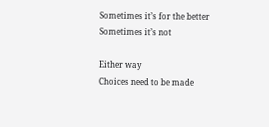Sometimes it’s for the better
Sometimes it’s not

Either way
Choices need to be made